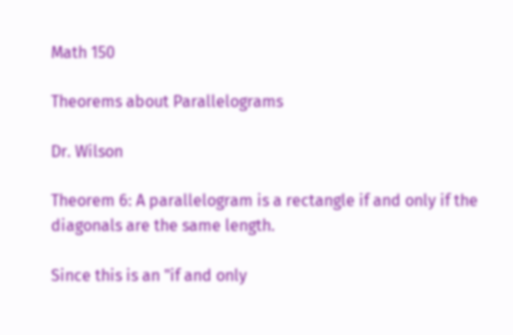Math 150

Theorems about Parallelograms

Dr. Wilson

Theorem 6: A parallelogram is a rectangle if and only if the diagonals are the same length.

Since this is an "if and only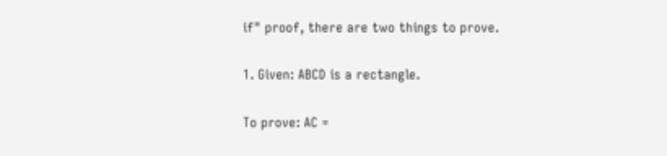if" proof, there are two things to prove.

1. Given: ABCD is a rectangle.

To prove: AC =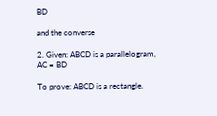BD

and the converse

2. Given: ABCD is a parallelogram, AC = BD

To prove: ABCD is a rectangle.